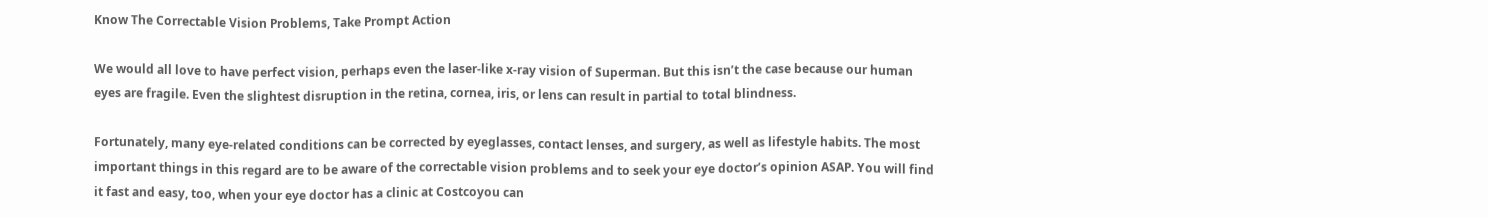Know The Correctable Vision Problems, Take Prompt Action

We would all love to have perfect vision, perhaps even the laser-like x-ray vision of Superman. But this isn’t the case because our human eyes are fragile. Even the slightest disruption in the retina, cornea, iris, or lens can result in partial to total blindness.

Fortunately, many eye-related conditions can be corrected by eyeglasses, contact lenses, and surgery, as well as lifestyle habits. The most important things in this regard are to be aware of the correctable vision problems and to seek your eye doctor’s opinion ASAP. You will find it fast and easy, too, when your eye doctor has a clinic at Costcoyou can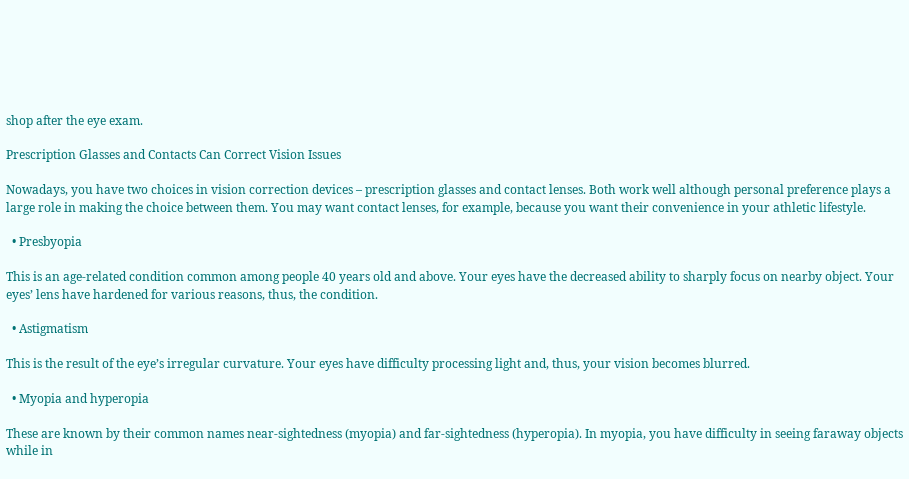shop after the eye exam.

Prescription Glasses and Contacts Can Correct Vision Issues

Nowadays, you have two choices in vision correction devices – prescription glasses and contact lenses. Both work well although personal preference plays a large role in making the choice between them. You may want contact lenses, for example, because you want their convenience in your athletic lifestyle.

  • Presbyopia

This is an age-related condition common among people 40 years old and above. Your eyes have the decreased ability to sharply focus on nearby object. Your eyes’ lens have hardened for various reasons, thus, the condition.

  • Astigmatism

This is the result of the eye’s irregular curvature. Your eyes have difficulty processing light and, thus, your vision becomes blurred.

  • Myopia and hyperopia

These are known by their common names near-sightedness (myopia) and far-sightedness (hyperopia). In myopia, you have difficulty in seeing faraway objects while in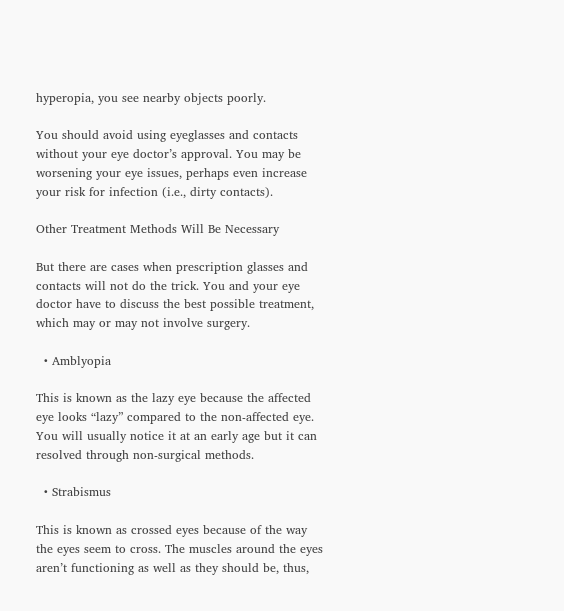hyperopia, you see nearby objects poorly.

You should avoid using eyeglasses and contacts without your eye doctor’s approval. You may be worsening your eye issues, perhaps even increase your risk for infection (i.e., dirty contacts).

Other Treatment Methods Will Be Necessary

But there are cases when prescription glasses and contacts will not do the trick. You and your eye doctor have to discuss the best possible treatment, which may or may not involve surgery.

  • Amblyopia

This is known as the lazy eye because the affected eye looks “lazy” compared to the non-affected eye. You will usually notice it at an early age but it can resolved through non-surgical methods.

  • Strabismus

This is known as crossed eyes because of the way the eyes seem to cross. The muscles around the eyes aren’t functioning as well as they should be, thus,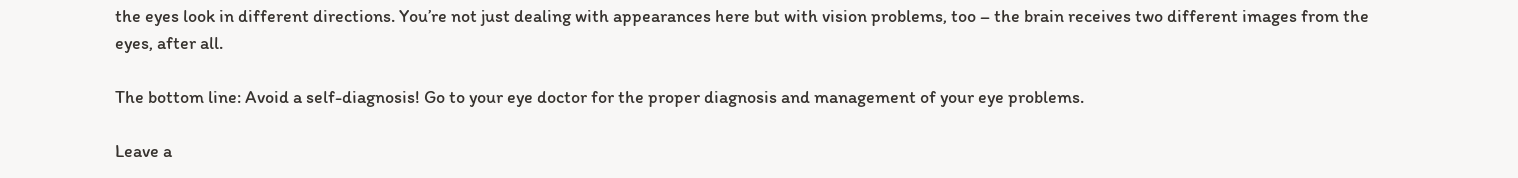the eyes look in different directions. You’re not just dealing with appearances here but with vision problems, too – the brain receives two different images from the eyes, after all.

The bottom line: Avoid a self-diagnosis! Go to your eye doctor for the proper diagnosis and management of your eye problems.

Leave a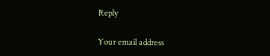Reply

Your email address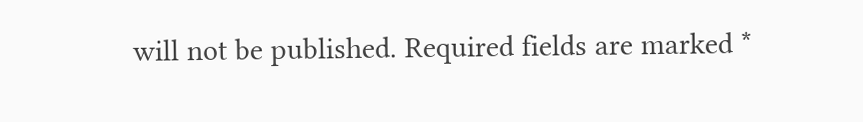will not be published. Required fields are marked *